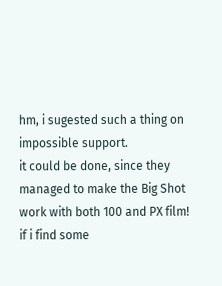hm, i sugested such a thing on impossible support.
it could be done, since they managed to make the Big Shot work with both 100 and PX film!
if i find some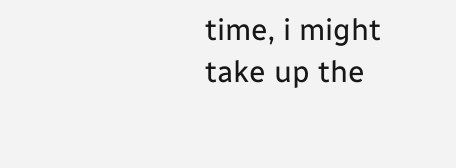time, i might take up the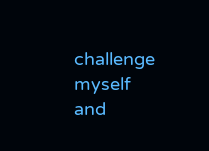challenge myself and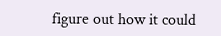figure out how it could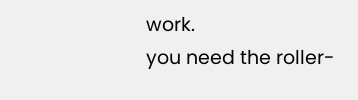work.
you need the roller-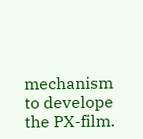mechanism to develope the PX-film.